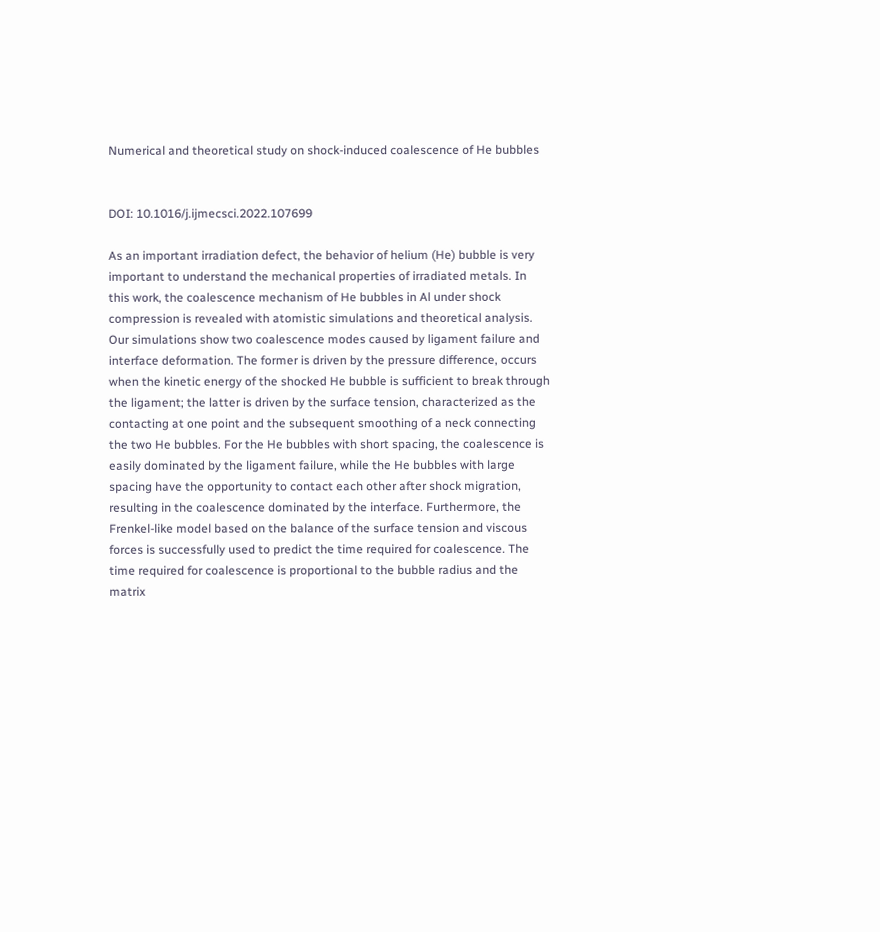Numerical and theoretical study on shock-induced coalescence of He bubbles


DOI: 10.1016/j.ijmecsci.2022.107699

As an important irradiation defect, the behavior of helium (He) bubble is very important to understand the mechanical properties of irradiated metals. In this work, the coalescence mechanism of He bubbles in Al under shock compression is revealed with atomistic simulations and theoretical analysis. Our simulations show two coalescence modes caused by ligament failure and interface deformation. The former is driven by the pressure difference, occurs when the kinetic energy of the shocked He bubble is sufficient to break through the ligament; the latter is driven by the surface tension, characterized as the contacting at one point and the subsequent smoothing of a neck connecting the two He bubbles. For the He bubbles with short spacing, the coalescence is easily dominated by the ligament failure, while the He bubbles with large spacing have the opportunity to contact each other after shock migration, resulting in the coalescence dominated by the interface. Furthermore, the Frenkel-like model based on the balance of the surface tension and viscous forces is successfully used to predict the time required for coalescence. The time required for coalescence is proportional to the bubble radius and the matrix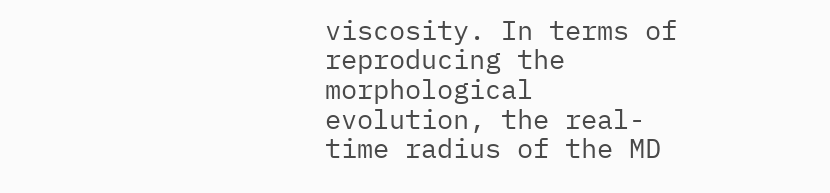viscosity. In terms of reproducing the morphological evolution, the real-time radius of the MD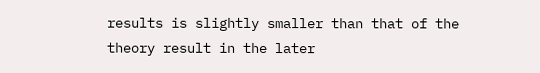results is slightly smaller than that of the theory result in the later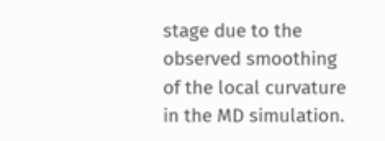stage due to the observed smoothing of the local curvature in the MD simulation.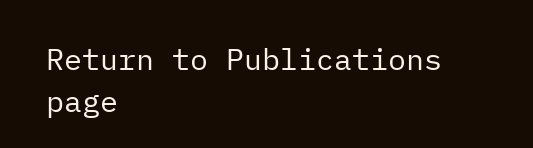Return to Publications page